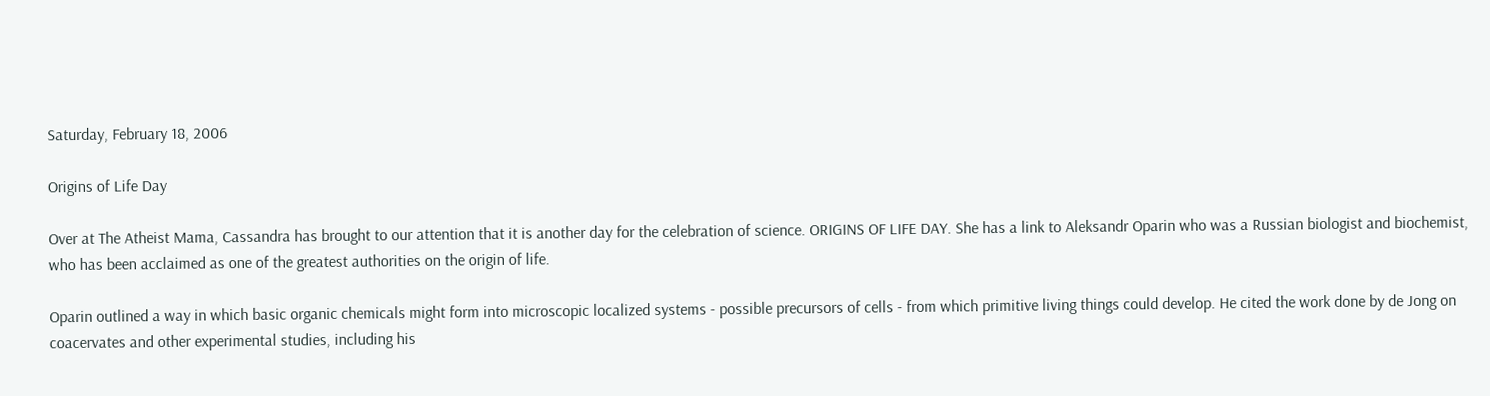Saturday, February 18, 2006

Origins of Life Day

Over at The Atheist Mama, Cassandra has brought to our attention that it is another day for the celebration of science. ORIGINS OF LIFE DAY. She has a link to Aleksandr Oparin who was a Russian biologist and biochemist, who has been acclaimed as one of the greatest authorities on the origin of life.

Oparin outlined a way in which basic organic chemicals might form into microscopic localized systems - possible precursors of cells - from which primitive living things could develop. He cited the work done by de Jong on coacervates and other experimental studies, including his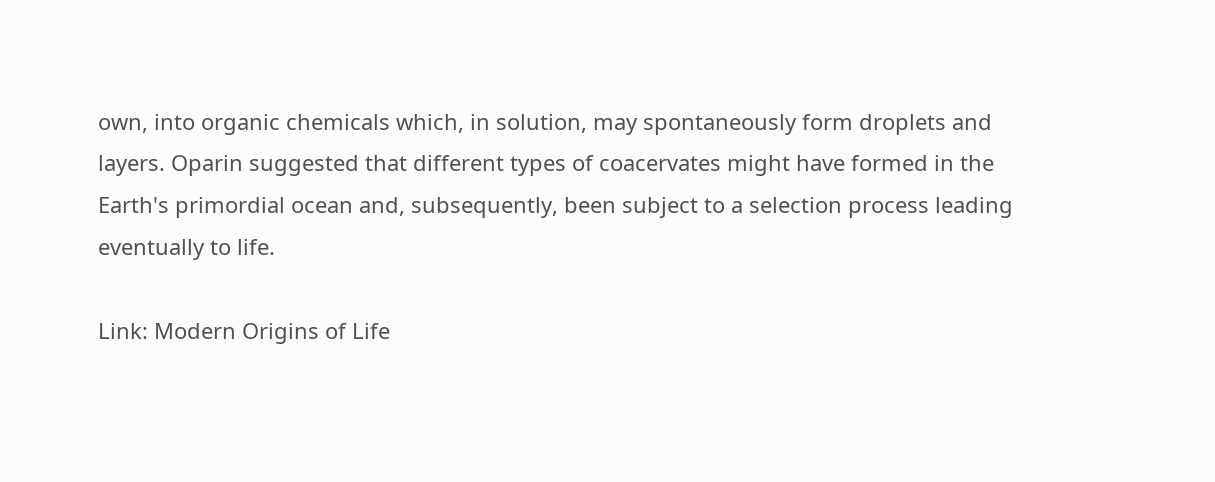own, into organic chemicals which, in solution, may spontaneously form droplets and layers. Oparin suggested that different types of coacervates might have formed in the Earth's primordial ocean and, subsequently, been subject to a selection process leading eventually to life.

Link: Modern Origins of Life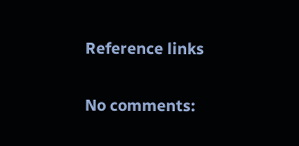Reference links

No comments: